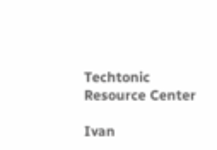Techtonic Resource Center

Ivan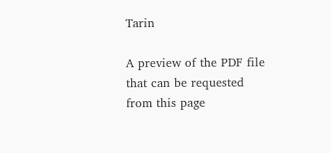Tarin

A preview of the PDF file that can be requested from this page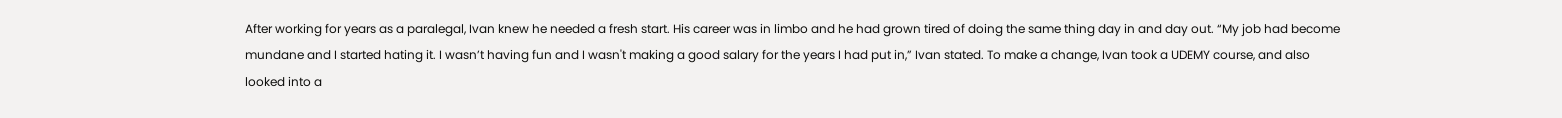After working for years as a paralegal, Ivan knew he needed a fresh start. His career was in limbo and he had grown tired of doing the same thing day in and day out. “My job had become mundane and I started hating it. I wasn’t having fun and I wasn't making a good salary for the years I had put in,” Ivan stated. To make a change, Ivan took a UDEMY course, and also looked into a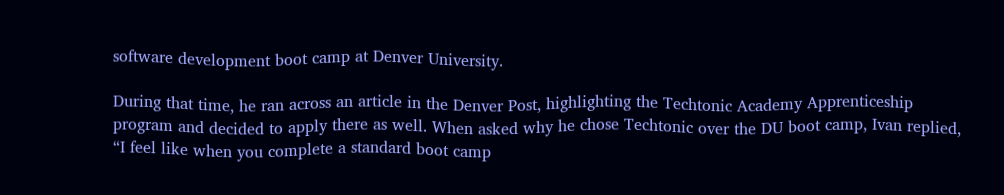software development boot camp at Denver University.

During that time, he ran across an article in the Denver Post, highlighting the Techtonic Academy Apprenticeship program and decided to apply there as well. When asked why he chose Techtonic over the DU boot camp, Ivan replied, “I feel like when you complete a standard boot camp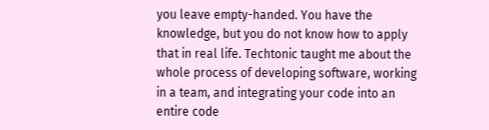you leave empty-handed. You have the knowledge, but you do not know how to apply that in real life. Techtonic taught me about the whole process of developing software, working in a team, and integrating your code into an entire code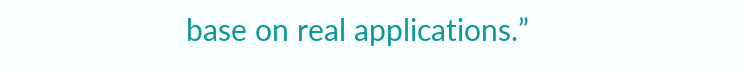base on real applications.”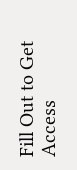Fill Out to Get Access